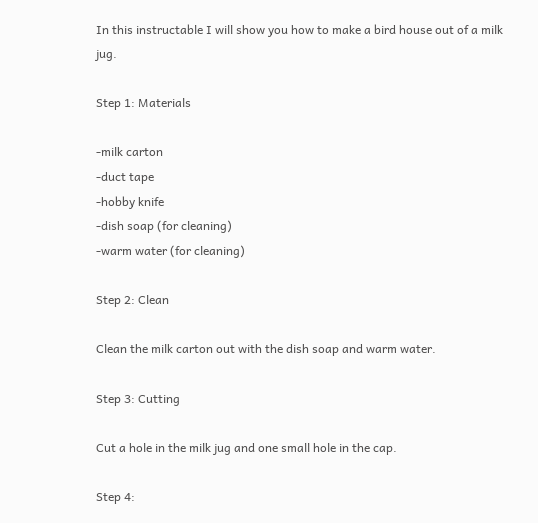In this instructable I will show you how to make a bird house out of a milk jug.

Step 1: Materials

-milk carton
-duct tape
-hobby knife
-dish soap (for cleaning)
-warm water (for cleaning)

Step 2: Clean

Clean the milk carton out with the dish soap and warm water.

Step 3: Cutting

Cut a hole in the milk jug and one small hole in the cap.

Step 4: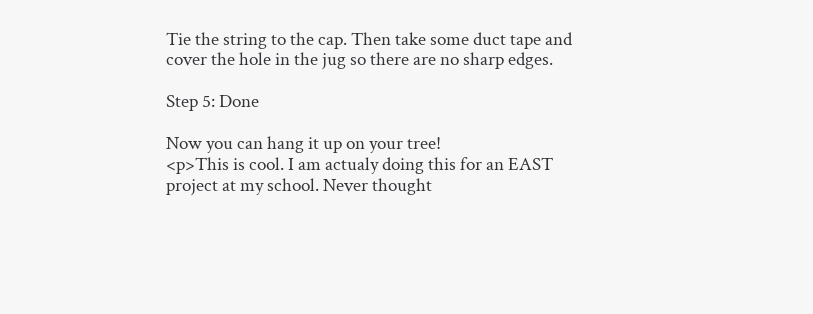Tie the string to the cap. Then take some duct tape and cover the hole in the jug so there are no sharp edges.

Step 5: Done

Now you can hang it up on your tree!
<p>This is cool. I am actualy doing this for an EAST project at my school. Never thought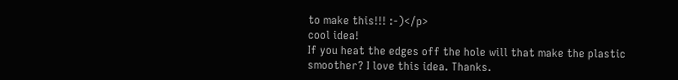to make this!!! :-)</p>
cool idea!
If you heat the edges off the hole will that make the plastic smoother? I love this idea. Thanks.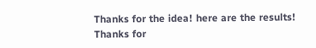Thanks for the idea! here are the results!
Thanks for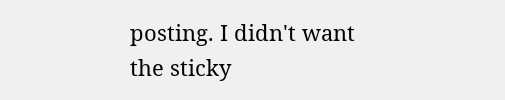posting. I didn't want the sticky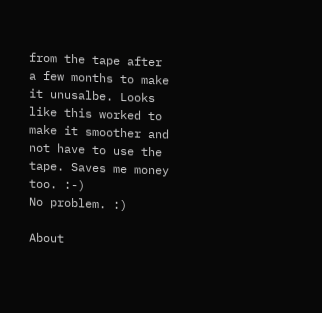from the tape after a few months to make it unusalbe. Looks like this worked to make it smoother and not have to use the tape. Saves me money too. :-)
No problem. :)

About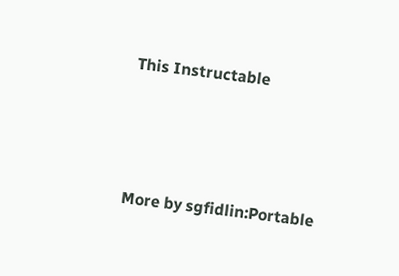This Instructable




More by sgfidlin:Portable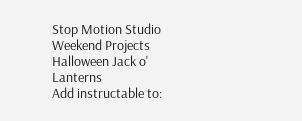Stop Motion Studio Weekend Projects Halloween Jack o' Lanterns
Add instructable to: